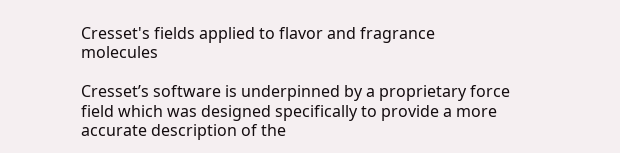Cresset's fields applied to flavor and fragrance molecules

Cresset’s software is underpinned by a proprietary force field which was designed specifically to provide a more accurate description of the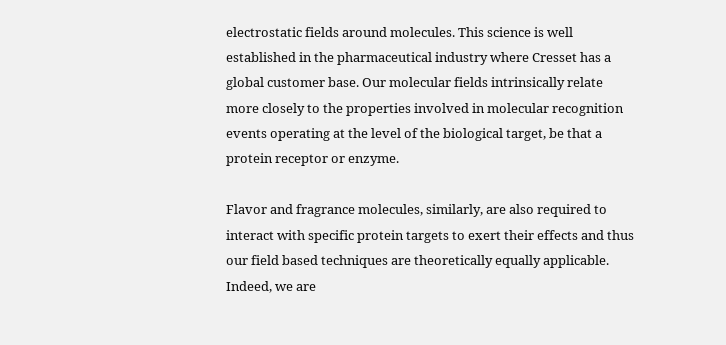electrostatic fields around molecules. This science is well established in the pharmaceutical industry where Cresset has a global customer base. Our molecular fields intrinsically relate more closely to the properties involved in molecular recognition events operating at the level of the biological target, be that a protein receptor or enzyme.

Flavor and fragrance molecules, similarly, are also required to interact with specific protein targets to exert their effects and thus our field based techniques are theoretically equally applicable. Indeed, we are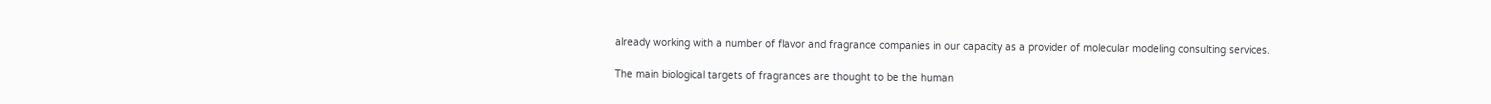already working with a number of flavor and fragrance companies in our capacity as a provider of molecular modeling consulting services.

The main biological targets of fragrances are thought to be the human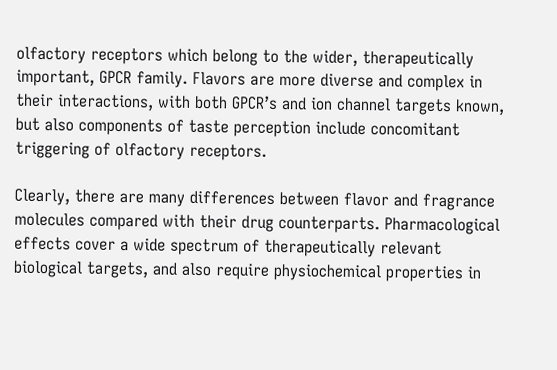olfactory receptors which belong to the wider, therapeutically important, GPCR family. Flavors are more diverse and complex in their interactions, with both GPCR’s and ion channel targets known, but also components of taste perception include concomitant triggering of olfactory receptors.

Clearly, there are many differences between flavor and fragrance molecules compared with their drug counterparts. Pharmacological effects cover a wide spectrum of therapeutically relevant biological targets, and also require physiochemical properties in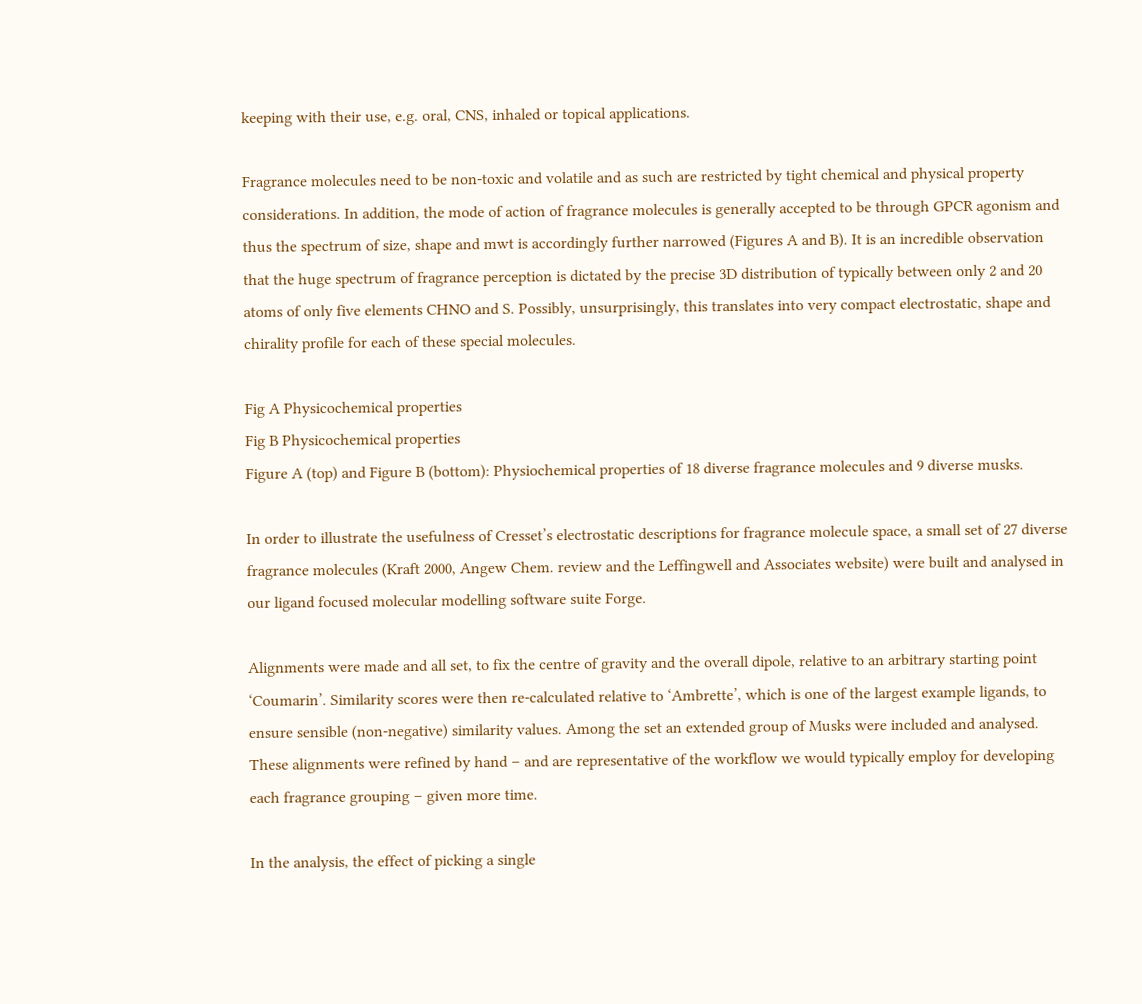keeping with their use, e.g. oral, CNS, inhaled or topical applications.

Fragrance molecules need to be non-toxic and volatile and as such are restricted by tight chemical and physical property considerations. In addition, the mode of action of fragrance molecules is generally accepted to be through GPCR agonism and thus the spectrum of size, shape and mwt is accordingly further narrowed (Figures A and B). It is an incredible observation that the huge spectrum of fragrance perception is dictated by the precise 3D distribution of typically between only 2 and 20 atoms of only five elements CHNO and S. Possibly, unsurprisingly, this translates into very compact electrostatic, shape and chirality profile for each of these special molecules.

Fig A Physicochemical properties
Fig B Physicochemical properties
Figure A (top) and Figure B (bottom): Physiochemical properties of 18 diverse fragrance molecules and 9 diverse musks.

In order to illustrate the usefulness of Cresset’s electrostatic descriptions for fragrance molecule space, a small set of 27 diverse fragrance molecules (Kraft 2000, Angew Chem. review and the Leffingwell and Associates website) were built and analysed in our ligand focused molecular modelling software suite Forge.

Alignments were made and all set, to fix the centre of gravity and the overall dipole, relative to an arbitrary starting point ‘Coumarin’. Similarity scores were then re-calculated relative to ‘Ambrette’, which is one of the largest example ligands, to ensure sensible (non-negative) similarity values. Among the set an extended group of Musks were included and analysed. These alignments were refined by hand – and are representative of the workflow we would typically employ for developing each fragrance grouping – given more time.

In the analysis, the effect of picking a single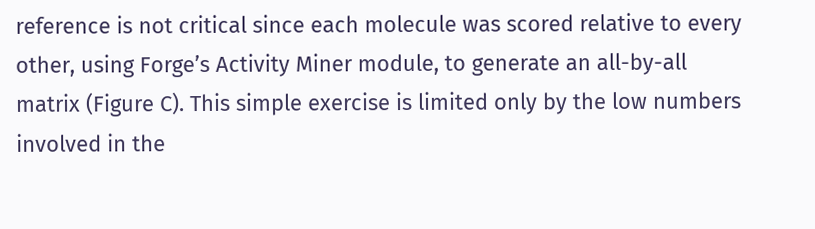reference is not critical since each molecule was scored relative to every other, using Forge’s Activity Miner module, to generate an all-by-all matrix (Figure C). This simple exercise is limited only by the low numbers involved in the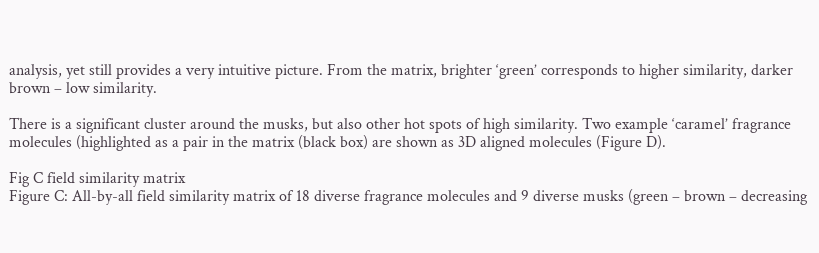analysis, yet still provides a very intuitive picture. From the matrix, brighter ‘green’ corresponds to higher similarity, darker brown – low similarity.

There is a significant cluster around the musks, but also other hot spots of high similarity. Two example ‘caramel’ fragrance molecules (highlighted as a pair in the matrix (black box) are shown as 3D aligned molecules (Figure D).

Fig C field similarity matrix
Figure C: All-by-all field similarity matrix of 18 diverse fragrance molecules and 9 diverse musks (green – brown – decreasing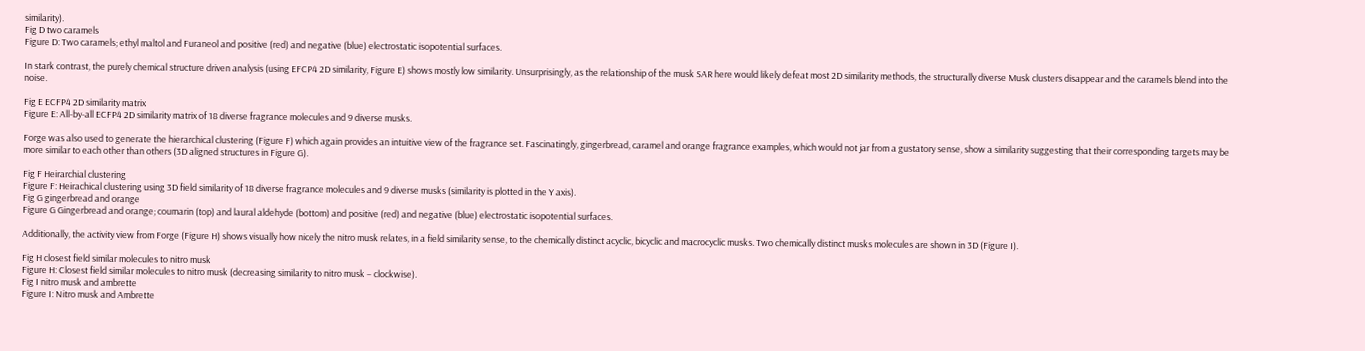similarity).
Fig D two caramels
Figure D: Two caramels; ethyl maltol and Furaneol and positive (red) and negative (blue) electrostatic isopotential surfaces.

In stark contrast, the purely chemical structure driven analysis (using EFCP4 2D similarity, Figure E) shows mostly low similarity. Unsurprisingly, as the relationship of the musk SAR here would likely defeat most 2D similarity methods, the structurally diverse Musk clusters disappear and the caramels blend into the noise.

Fig E ECFP4 2D similarity matrix
Figure E: All-by-all ECFP4 2D similarity matrix of 18 diverse fragrance molecules and 9 diverse musks.

Forge was also used to generate the hierarchical clustering (Figure F) which again provides an intuitive view of the fragrance set. Fascinatingly, gingerbread, caramel and orange fragrance examples, which would not jar from a gustatory sense, show a similarity suggesting that their corresponding targets may be more similar to each other than others (3D aligned structures in Figure G).

Fig F Heirarchial clustering
Figure F: Heirachical clustering using 3D field similarity of 18 diverse fragrance molecules and 9 diverse musks (similarity is plotted in the Y axis).
Fig G gingerbread and orange
Figure G Gingerbread and orange; coumarin (top) and laural aldehyde (bottom) and positive (red) and negative (blue) electrostatic isopotential surfaces.

Additionally, the activity view from Forge (Figure H) shows visually how nicely the nitro musk relates, in a field similarity sense, to the chemically distinct acyclic, bicyclic and macrocyclic musks. Two chemically distinct musks molecules are shown in 3D (Figure I).

Fig H closest field similar molecules to nitro musk
Figure H: Closest field similar molecules to nitro musk (decreasing similarity to nitro musk – clockwise).
Fig I nitro musk and ambrette
Figure I: Nitro musk and Ambrette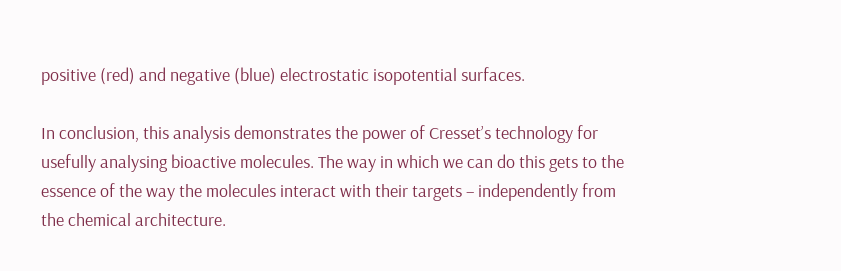positive (red) and negative (blue) electrostatic isopotential surfaces.

In conclusion, this analysis demonstrates the power of Cresset’s technology for usefully analysing bioactive molecules. The way in which we can do this gets to the essence of the way the molecules interact with their targets – independently from the chemical architecture.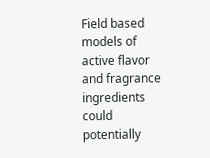Field based models of active flavor and fragrance ingredients could potentially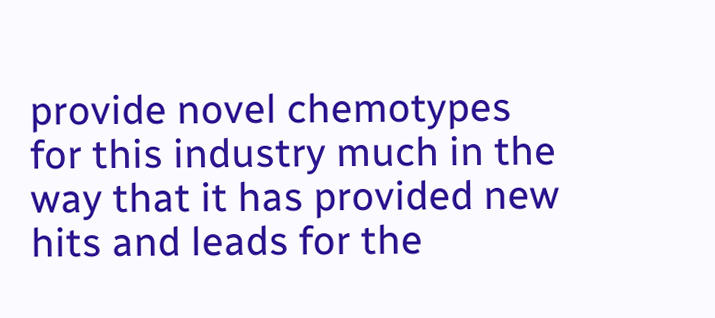provide novel chemotypes for this industry much in the way that it has provided new hits and leads for the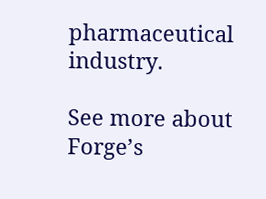pharmaceutical industry.

See more about Forge’s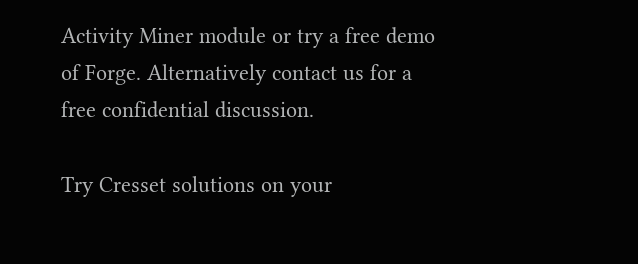Activity Miner module or try a free demo of Forge. Alternatively contact us for a free confidential discussion.

Try Cresset solutions on your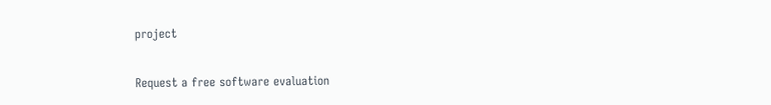project

Request a free software evaluation